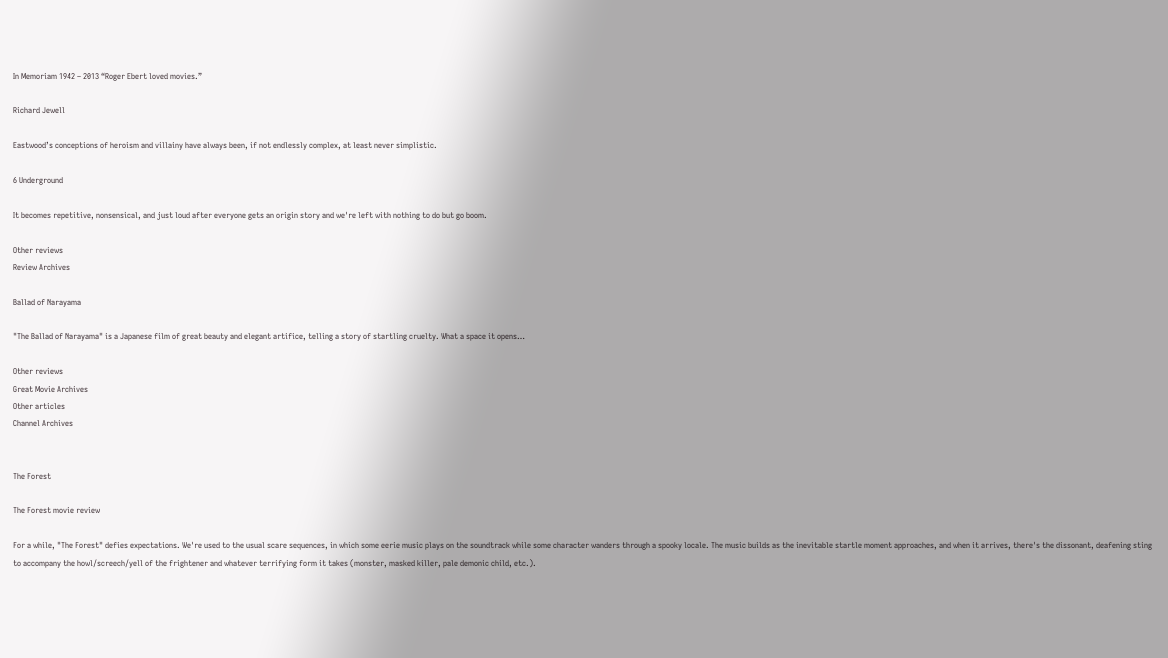In Memoriam 1942 – 2013 “Roger Ebert loved movies.”

Richard Jewell

Eastwood’s conceptions of heroism and villainy have always been, if not endlessly complex, at least never simplistic.

6 Underground

It becomes repetitive, nonsensical, and just loud after everyone gets an origin story and we're left with nothing to do but go boom.

Other reviews
Review Archives

Ballad of Narayama

"The Ballad of Narayama" is a Japanese film of great beauty and elegant artifice, telling a story of startling cruelty. What a space it opens…

Other reviews
Great Movie Archives
Other articles
Channel Archives


The Forest

The Forest movie review

For a while, "The Forest" defies expectations. We're used to the usual scare sequences, in which some eerie music plays on the soundtrack while some character wanders through a spooky locale. The music builds as the inevitable startle moment approaches, and when it arrives, there's the dissonant, deafening sting to accompany the howl/screech/yell of the frightener and whatever terrifying form it takes (monster, masked killer, pale demonic child, etc.).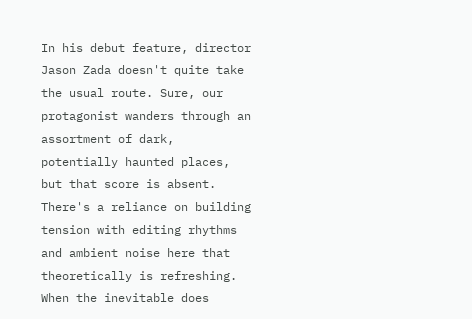In his debut feature, director Jason Zada doesn't quite take the usual route. Sure, our protagonist wanders through an assortment of dark, potentially haunted places, but that score is absent. There's a reliance on building tension with editing rhythms and ambient noise here that theoretically is refreshing. When the inevitable does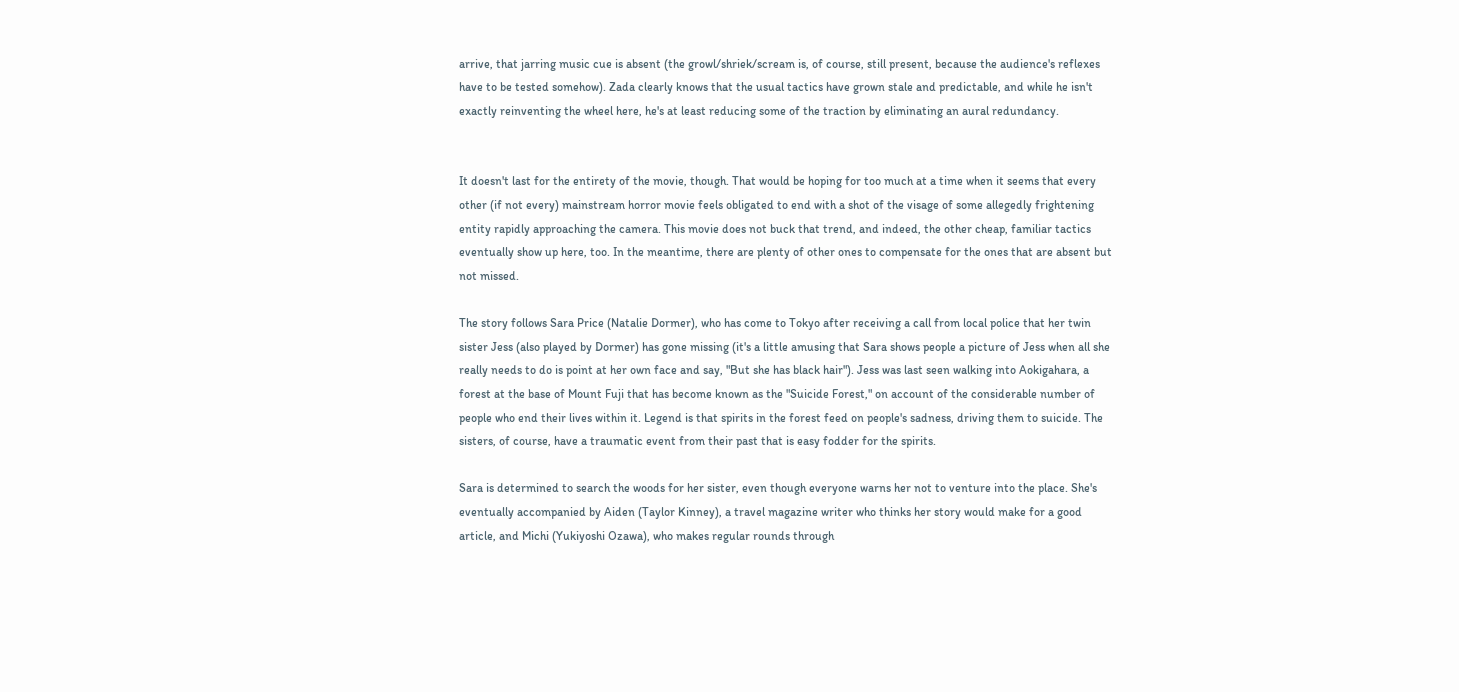arrive, that jarring music cue is absent (the growl/shriek/scream is, of course, still present, because the audience's reflexes have to be tested somehow). Zada clearly knows that the usual tactics have grown stale and predictable, and while he isn't exactly reinventing the wheel here, he's at least reducing some of the traction by eliminating an aural redundancy.


It doesn't last for the entirety of the movie, though. That would be hoping for too much at a time when it seems that every other (if not every) mainstream horror movie feels obligated to end with a shot of the visage of some allegedly frightening entity rapidly approaching the camera. This movie does not buck that trend, and indeed, the other cheap, familiar tactics eventually show up here, too. In the meantime, there are plenty of other ones to compensate for the ones that are absent but not missed.

The story follows Sara Price (Natalie Dormer), who has come to Tokyo after receiving a call from local police that her twin sister Jess (also played by Dormer) has gone missing (it's a little amusing that Sara shows people a picture of Jess when all she really needs to do is point at her own face and say, "But she has black hair"). Jess was last seen walking into Aokigahara, a forest at the base of Mount Fuji that has become known as the "Suicide Forest," on account of the considerable number of people who end their lives within it. Legend is that spirits in the forest feed on people's sadness, driving them to suicide. The sisters, of course, have a traumatic event from their past that is easy fodder for the spirits.

Sara is determined to search the woods for her sister, even though everyone warns her not to venture into the place. She's eventually accompanied by Aiden (Taylor Kinney), a travel magazine writer who thinks her story would make for a good article, and Michi (Yukiyoshi Ozawa), who makes regular rounds through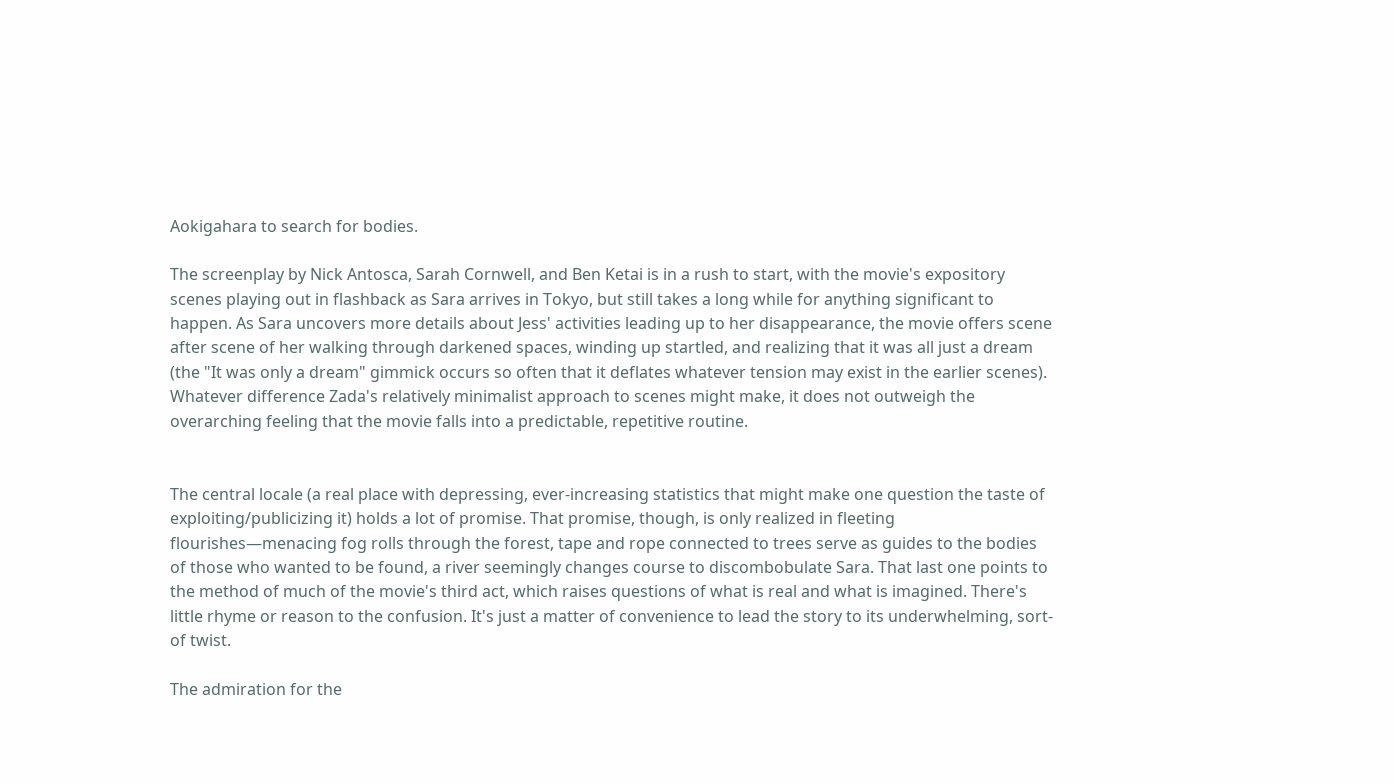Aokigahara to search for bodies.

The screenplay by Nick Antosca, Sarah Cornwell, and Ben Ketai is in a rush to start, with the movie's expository scenes playing out in flashback as Sara arrives in Tokyo, but still takes a long while for anything significant to happen. As Sara uncovers more details about Jess' activities leading up to her disappearance, the movie offers scene after scene of her walking through darkened spaces, winding up startled, and realizing that it was all just a dream (the "It was only a dream" gimmick occurs so often that it deflates whatever tension may exist in the earlier scenes). Whatever difference Zada's relatively minimalist approach to scenes might make, it does not outweigh the overarching feeling that the movie falls into a predictable, repetitive routine.


The central locale (a real place with depressing, ever-increasing statistics that might make one question the taste of exploiting/publicizing it) holds a lot of promise. That promise, though, is only realized in fleeting flourishes—menacing fog rolls through the forest, tape and rope connected to trees serve as guides to the bodies of those who wanted to be found, a river seemingly changes course to discombobulate Sara. That last one points to the method of much of the movie's third act, which raises questions of what is real and what is imagined. There's little rhyme or reason to the confusion. It's just a matter of convenience to lead the story to its underwhelming, sort-of twist.

The admiration for the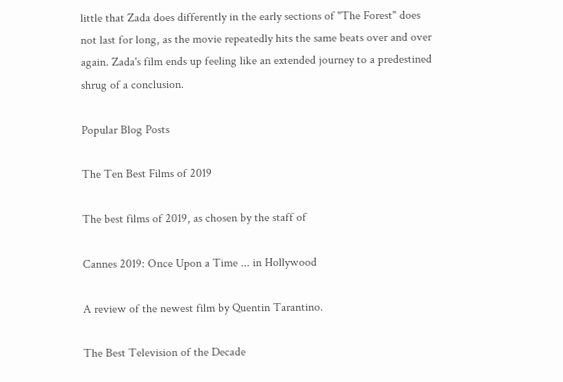little that Zada does differently in the early sections of "The Forest" does not last for long, as the movie repeatedly hits the same beats over and over again. Zada's film ends up feeling like an extended journey to a predestined shrug of a conclusion.

Popular Blog Posts

The Ten Best Films of 2019

The best films of 2019, as chosen by the staff of

Cannes 2019: Once Upon a Time ... in Hollywood

A review of the newest film by Quentin Tarantino.

The Best Television of the Decade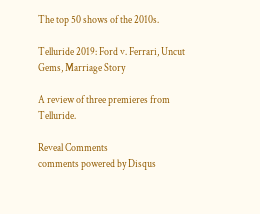The top 50 shows of the 2010s.

Telluride 2019: Ford v. Ferrari, Uncut Gems, Marriage Story

A review of three premieres from Telluride.

Reveal Comments
comments powered by Disqus